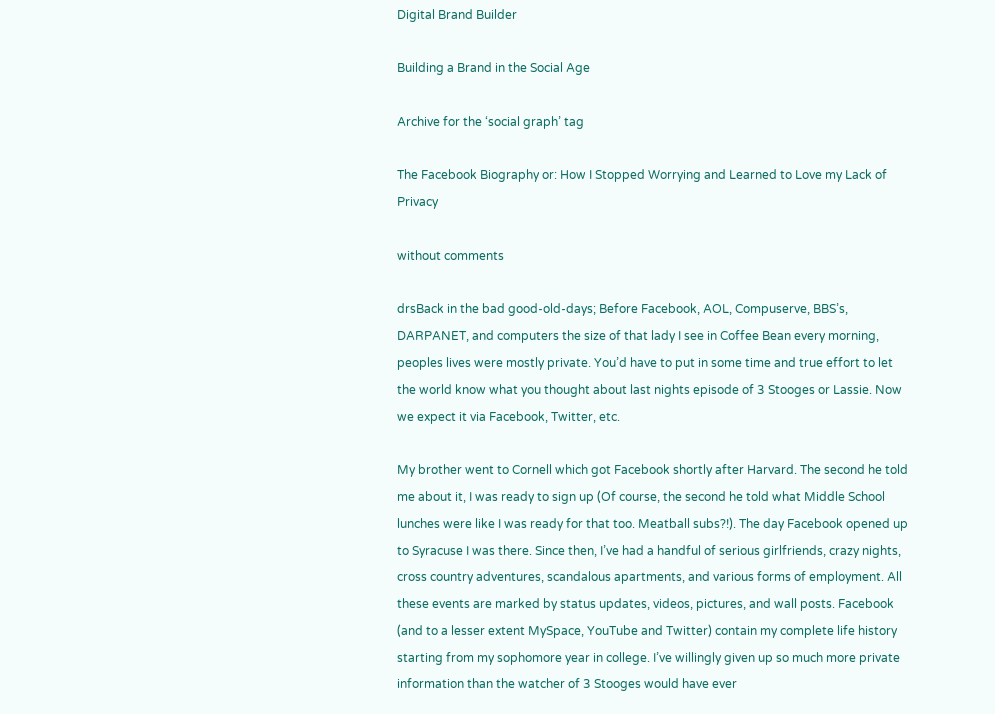Digital Brand Builder

Building a Brand in the Social Age

Archive for the ‘social graph’ tag

The Facebook Biography or: How I Stopped Worrying and Learned to Love my Lack of Privacy

without comments

drsBack in the bad good-old-days; Before Facebook, AOL, Compuserve, BBS’s, DARPANET, and computers the size of that lady I see in Coffee Bean every morning, peoples lives were mostly private. You’d have to put in some time and true effort to let the world know what you thought about last nights episode of 3 Stooges or Lassie. Now we expect it via Facebook, Twitter, etc.

My brother went to Cornell which got Facebook shortly after Harvard. The second he told me about it, I was ready to sign up (Of course, the second he told what Middle School lunches were like I was ready for that too. Meatball subs?!). The day Facebook opened up to Syracuse I was there. Since then, I’ve had a handful of serious girlfriends, crazy nights, cross country adventures, scandalous apartments, and various forms of employment. All these events are marked by status updates, videos, pictures, and wall posts. Facebook (and to a lesser extent MySpace, YouTube and Twitter) contain my complete life history starting from my sophomore year in college. I’ve willingly given up so much more private information than the watcher of 3 Stooges would have ever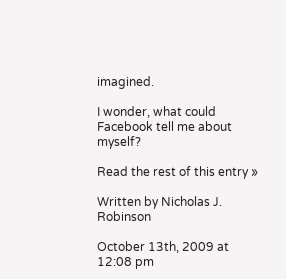imagined.

I wonder, what could Facebook tell me about myself?

Read the rest of this entry »

Written by Nicholas J. Robinson

October 13th, 2009 at 12:08 pm